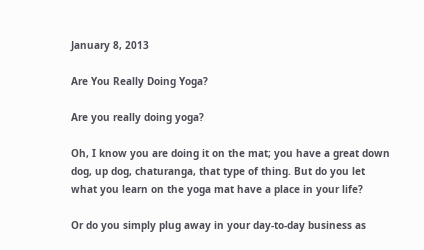January 8, 2013

Are You Really Doing Yoga?

Are you really doing yoga?

Oh, I know you are doing it on the mat; you have a great down dog, up dog, chaturanga, that type of thing. But do you let what you learn on the yoga mat have a place in your life?

Or do you simply plug away in your day-to-day business as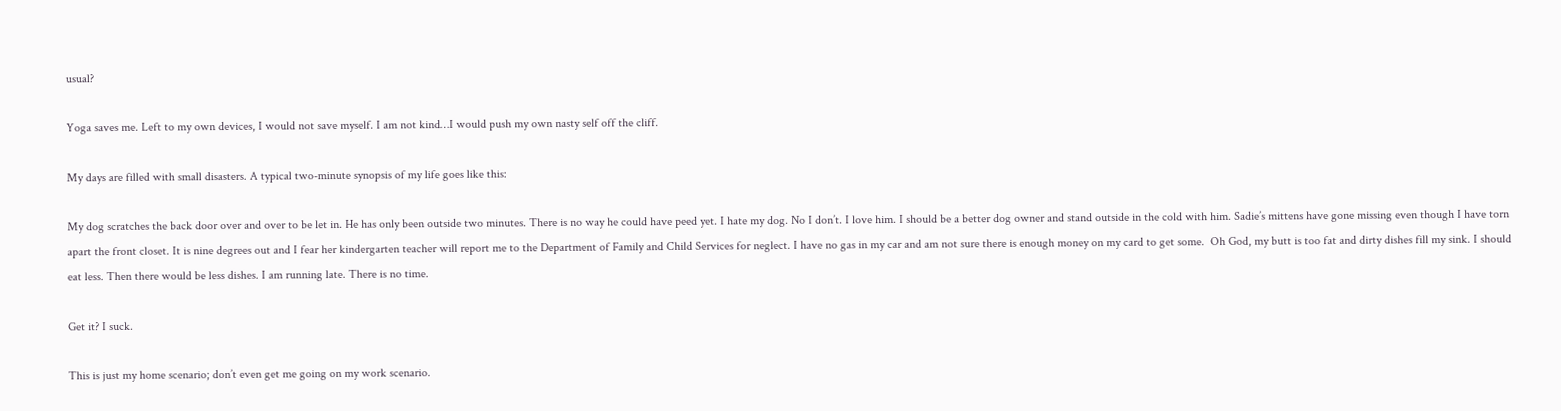usual?

Yoga saves me. Left to my own devices, I would not save myself. I am not kind…I would push my own nasty self off the cliff.

My days are filled with small disasters. A typical two-minute synopsis of my life goes like this:

My dog scratches the back door over and over to be let in. He has only been outside two minutes. There is no way he could have peed yet. I hate my dog. No I don’t. I love him. I should be a better dog owner and stand outside in the cold with him. Sadie’s mittens have gone missing even though I have torn apart the front closet. It is nine degrees out and I fear her kindergarten teacher will report me to the Department of Family and Child Services for neglect. I have no gas in my car and am not sure there is enough money on my card to get some.  Oh God, my butt is too fat and dirty dishes fill my sink. I should eat less. Then there would be less dishes. I am running late. There is no time.

Get it? I suck.

This is just my home scenario; don’t even get me going on my work scenario.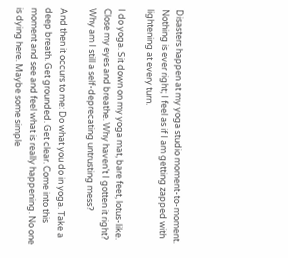Disasters happen at my yoga studio moment-to-moment. Nothing is ever right; I feel as if I am getting zapped with lightening at every turn.

I do yoga. Sit down on my yoga mat, bare feet, lotus-like. Close my eyes and breathe. Why haven’t I gotten it right? Why am I still a self-deprecating untrusting mess?

And then it occurs to me: Do what you do in yoga. Take a deep breath. Get grounded. Get clear. Come into this moment and see and feel what is really happening. No one is dying here. Maybe some simple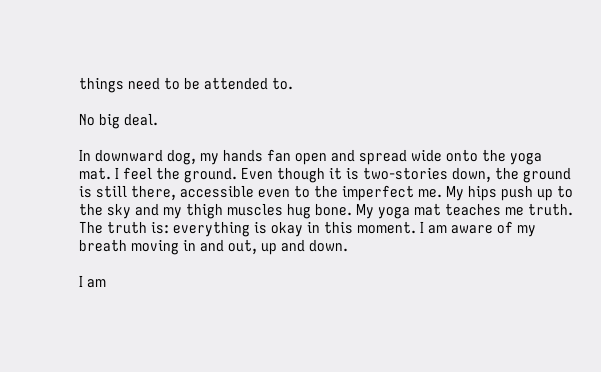things need to be attended to.

No big deal.

In downward dog, my hands fan open and spread wide onto the yoga mat. I feel the ground. Even though it is two-stories down, the ground is still there, accessible even to the imperfect me. My hips push up to the sky and my thigh muscles hug bone. My yoga mat teaches me truth. The truth is: everything is okay in this moment. I am aware of my breath moving in and out, up and down.

I am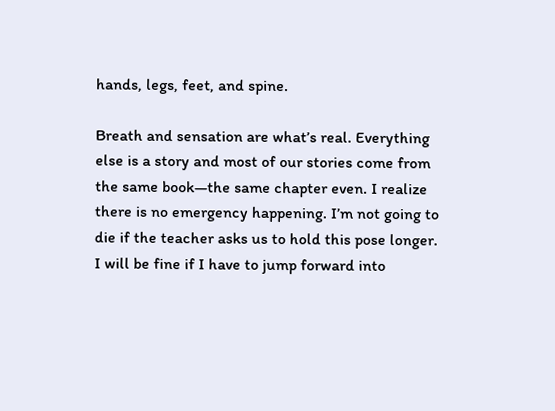hands, legs, feet, and spine.

Breath and sensation are what’s real. Everything else is a story and most of our stories come from the same book—the same chapter even. I realize there is no emergency happening. I’m not going to die if the teacher asks us to hold this pose longer. I will be fine if I have to jump forward into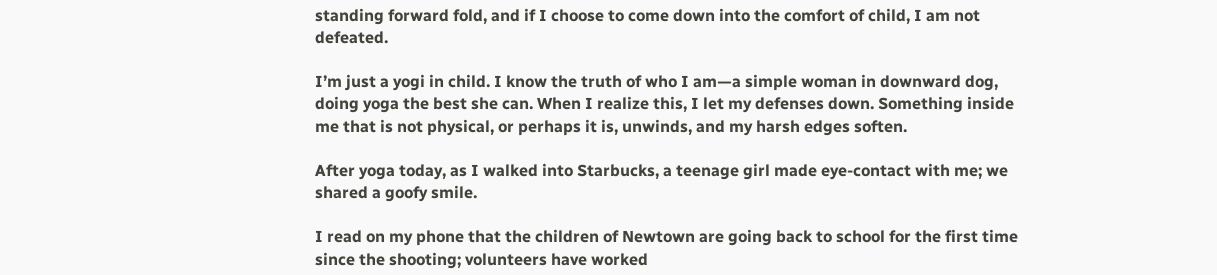standing forward fold, and if I choose to come down into the comfort of child, I am not defeated.

I’m just a yogi in child. I know the truth of who I am—a simple woman in downward dog, doing yoga the best she can. When I realize this, I let my defenses down. Something inside me that is not physical, or perhaps it is, unwinds, and my harsh edges soften.

After yoga today, as I walked into Starbucks, a teenage girl made eye-contact with me; we shared a goofy smile.

I read on my phone that the children of Newtown are going back to school for the first time since the shooting; volunteers have worked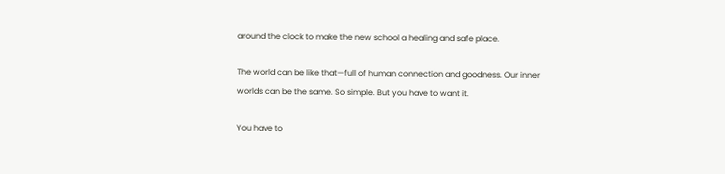around the clock to make the new school a healing and safe place.

The world can be like that—full of human connection and goodness. Our inner worlds can be the same. So simple. But you have to want it.

You have to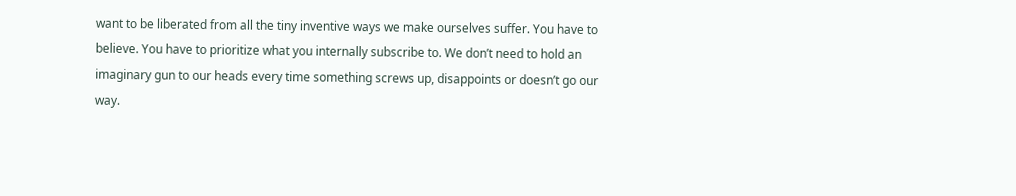want to be liberated from all the tiny inventive ways we make ourselves suffer. You have to believe. You have to prioritize what you internally subscribe to. We don’t need to hold an imaginary gun to our heads every time something screws up, disappoints or doesn’t go our way.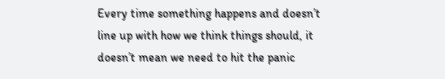Every time something happens and doesn’t line up with how we think things should, it doesn’t mean we need to hit the panic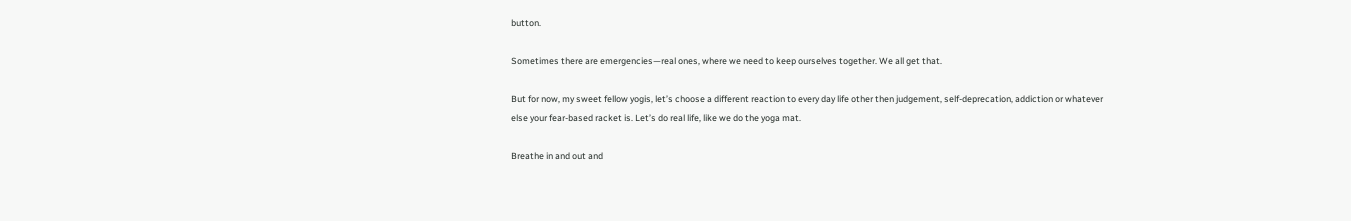button.

Sometimes there are emergencies—real ones, where we need to keep ourselves together. We all get that.

But for now, my sweet fellow yogis, let’s choose a different reaction to every day life other then judgement, self-deprecation, addiction or whatever else your fear-based racket is. Let’s do real life, like we do the yoga mat.

Breathe in and out and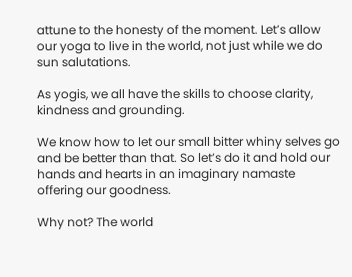attune to the honesty of the moment. Let’s allow our yoga to live in the world, not just while we do sun salutations.

As yogis, we all have the skills to choose clarity, kindness and grounding.

We know how to let our small bitter whiny selves go and be better than that. So let’s do it and hold our hands and hearts in an imaginary namaste offering our goodness.

Why not? The world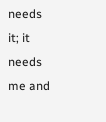needs it; it needs me and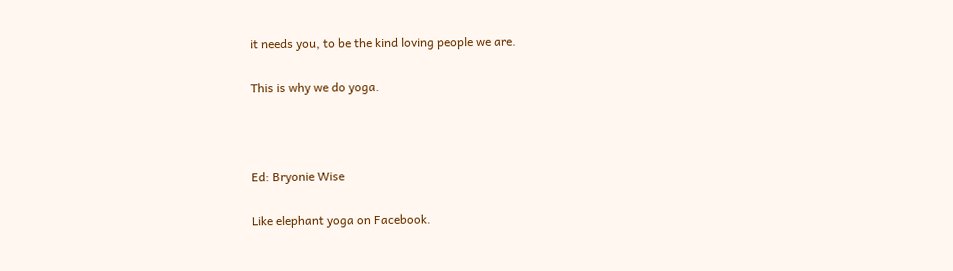it needs you, to be the kind loving people we are.

This is why we do yoga.



Ed: Bryonie Wise

Like elephant yoga on Facebook.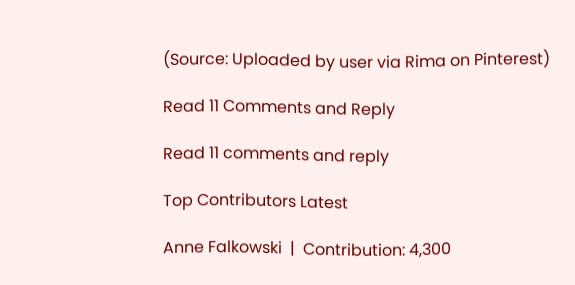(Source: Uploaded by user via Rima on Pinterest)

Read 11 Comments and Reply

Read 11 comments and reply

Top Contributors Latest

Anne Falkowski  |  Contribution: 4,300